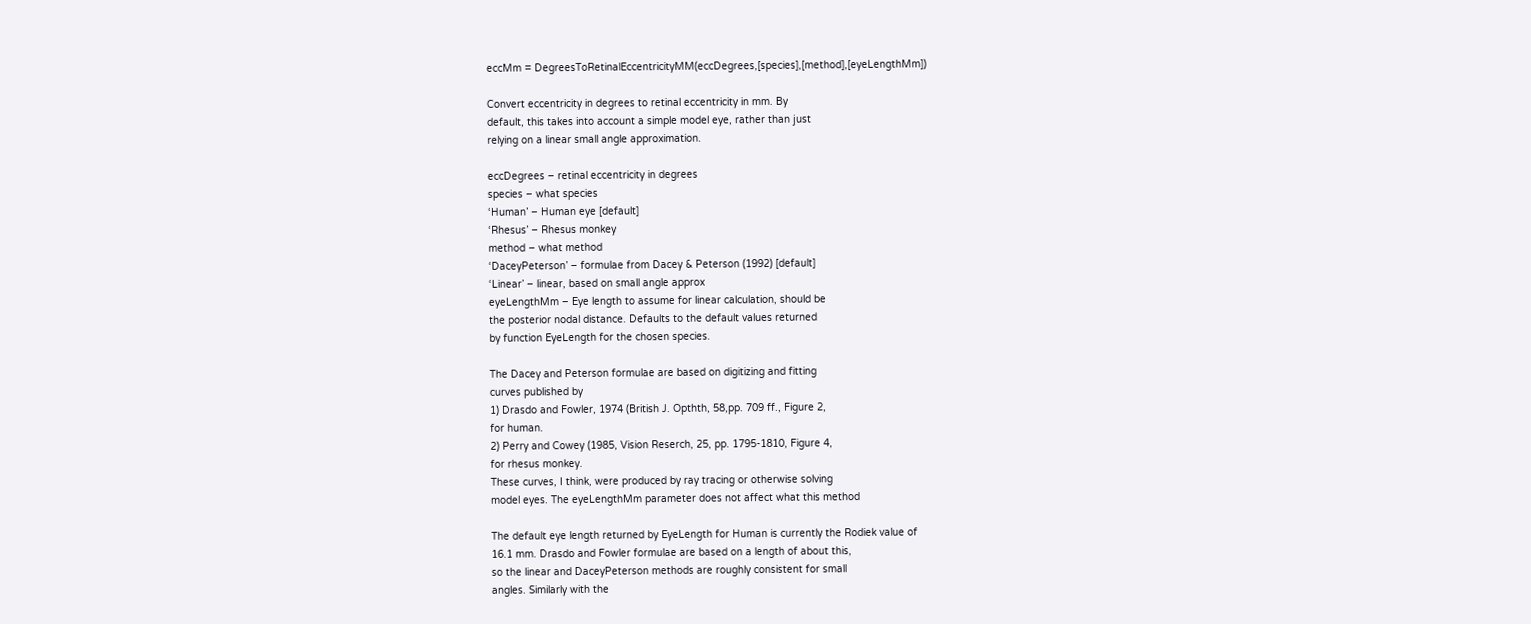eccMm = DegreesToRetinalEccentricityMM(eccDegrees,[species],[method],[eyeLengthMm])

Convert eccentricity in degrees to retinal eccentricity in mm. By
default, this takes into account a simple model eye, rather than just
relying on a linear small angle approximation.

eccDegrees – retinal eccentricity in degrees
species – what species
‘Human’ – Human eye [default]
‘Rhesus’ – Rhesus monkey
method – what method
‘DaceyPeterson’ – formulae from Dacey & Peterson (1992) [default]
‘Linear’ – linear, based on small angle approx
eyeLengthMm – Eye length to assume for linear calculation, should be
the posterior nodal distance. Defaults to the default values returned
by function EyeLength for the chosen species.

The Dacey and Peterson formulae are based on digitizing and fitting
curves published by
1) Drasdo and Fowler, 1974 (British J. Opthth, 58,pp. 709 ff., Figure 2,
for human.
2) Perry and Cowey (1985, Vision Reserch, 25, pp. 1795-1810, Figure 4,
for rhesus monkey.
These curves, I think, were produced by ray tracing or otherwise solving
model eyes. The eyeLengthMm parameter does not affect what this method

The default eye length returned by EyeLength for Human is currently the Rodiek value of
16.1 mm. Drasdo and Fowler formulae are based on a length of about this,
so the linear and DaceyPeterson methods are roughly consistent for small
angles. Similarly with the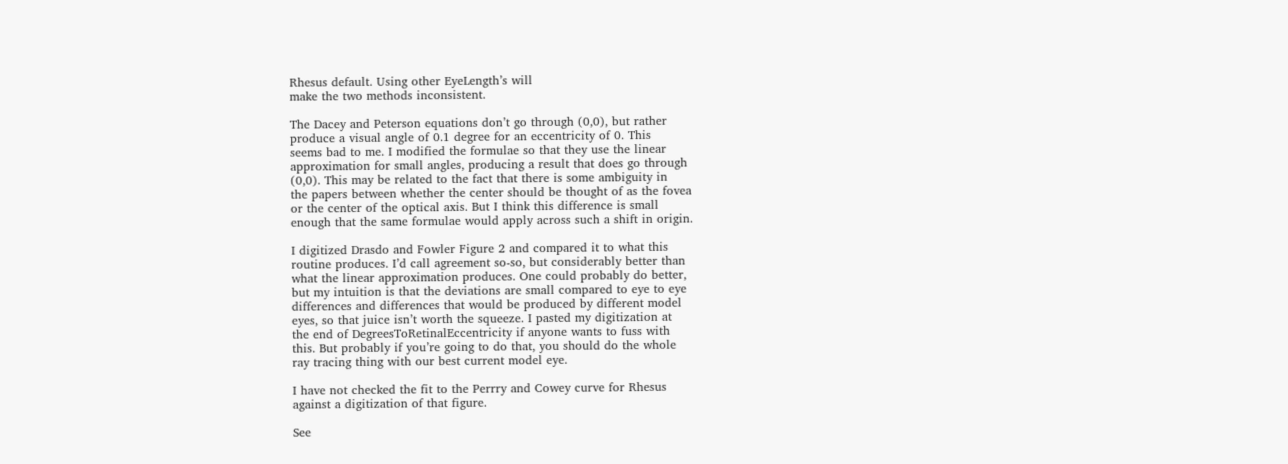Rhesus default. Using other EyeLength’s will
make the two methods inconsistent.

The Dacey and Peterson equations don’t go through (0,0), but rather
produce a visual angle of 0.1 degree for an eccentricity of 0. This
seems bad to me. I modified the formulae so that they use the linear
approximation for small angles, producing a result that does go through
(0,0). This may be related to the fact that there is some ambiguity in
the papers between whether the center should be thought of as the fovea
or the center of the optical axis. But I think this difference is small
enough that the same formulae would apply across such a shift in origin.

I digitized Drasdo and Fowler Figure 2 and compared it to what this
routine produces. I’d call agreement so-so, but considerably better than
what the linear approximation produces. One could probably do better,
but my intuition is that the deviations are small compared to eye to eye
differences and differences that would be produced by different model
eyes, so that juice isn’t worth the squeeze. I pasted my digitization at
the end of DegreesToRetinalEccentricity if anyone wants to fuss with
this. But probably if you’re going to do that, you should do the whole
ray tracing thing with our best current model eye.

I have not checked the fit to the Perrry and Cowey curve for Rhesus
against a digitization of that figure.

See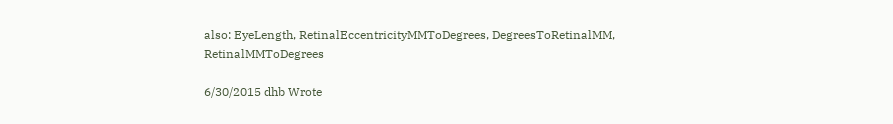also: EyeLength, RetinalEccentricityMMToDegrees, DegreesToRetinalMM, RetinalMMToDegrees

6/30/2015 dhb Wrote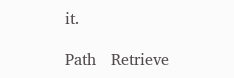it.

Path   Retrieve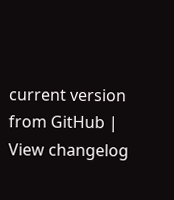current version from GitHub | View changelog